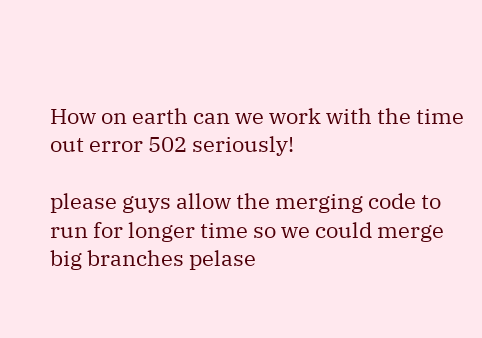How on earth can we work with the time out error 502 seriously!

please guys allow the merging code to run for longer time so we could merge big branches pelase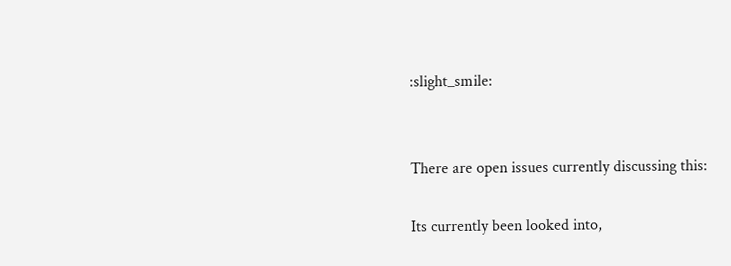:slight_smile:


There are open issues currently discussing this:

Its currently been looked into,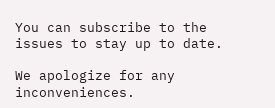You can subscribe to the issues to stay up to date.

We apologize for any inconveniences.